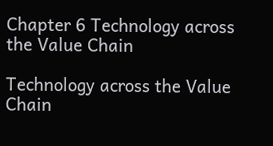Chapter 6 Technology across the Value Chain

Technology across the Value Chain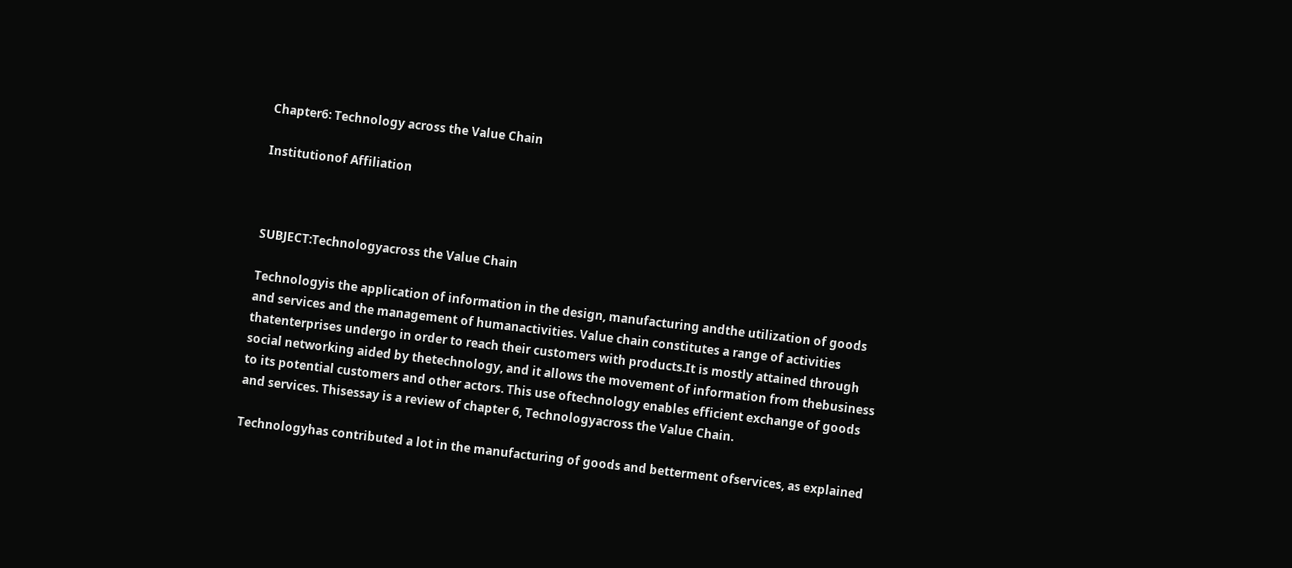Chapter6: Technology across the Value Chain

Institutionof Affiliation



SUBJECT:Technologyacross the Value Chain

Technologyis the application of information in the design, manufacturing andthe utilization of goods and services and the management of humanactivities. Value chain constitutes a range of activities thatenterprises undergo in order to reach their customers with products.It is mostly attained through social networking aided by thetechnology, and it allows the movement of information from thebusiness to its potential customers and other actors. This use oftechnology enables efficient exchange of goods and services. Thisessay is a review of chapter 6, Technologyacross the Value Chain.

Technologyhas contributed a lot in the manufacturing of goods and betterment ofservices, as explained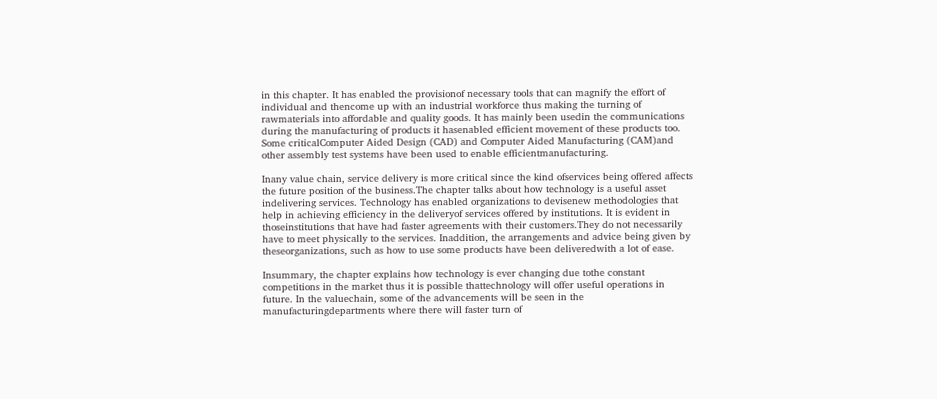in this chapter. It has enabled the provisionof necessary tools that can magnify the effort of individual and thencome up with an industrial workforce thus making the turning of rawmaterials into affordable and quality goods. It has mainly been usedin the communications during the manufacturing of products it hasenabled efficient movement of these products too. Some criticalComputer Aided Design (CAD) and Computer Aided Manufacturing (CAM)and other assembly test systems have been used to enable efficientmanufacturing.

Inany value chain, service delivery is more critical since the kind ofservices being offered affects the future position of the business.The chapter talks about how technology is a useful asset indelivering services. Technology has enabled organizations to devisenew methodologies that help in achieving efficiency in the deliveryof services offered by institutions. It is evident in thoseinstitutions that have had faster agreements with their customers.They do not necessarily have to meet physically to the services. Inaddition, the arrangements and advice being given by theseorganizations, such as how to use some products have been deliveredwith a lot of ease.

Insummary, the chapter explains how technology is ever changing due tothe constant competitions in the market thus it is possible thattechnology will offer useful operations in future. In the valuechain, some of the advancements will be seen in the manufacturingdepartments where there will faster turn of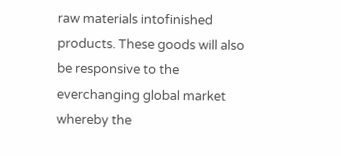raw materials intofinished products. These goods will also be responsive to the everchanging global market whereby the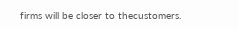firms will be closer to thecustomers.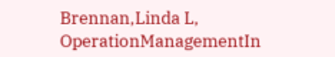Brennan,Linda L, OperationManagementIn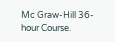Mc Graw-Hill 36-hour Course.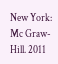New York: Mc Graw-Hill. 2011